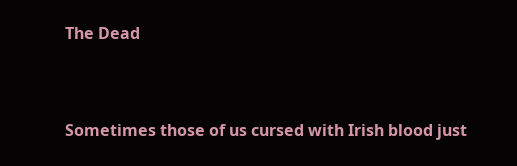The Dead


Sometimes those of us cursed with Irish blood just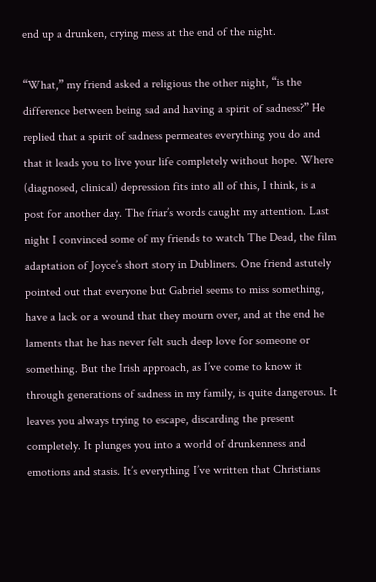end up a drunken, crying mess at the end of the night.

“What,” my friend asked a religious the other night, “is the difference between being sad and having a spirit of sadness?” He replied that a spirit of sadness permeates everything you do and that it leads you to live your life completely without hope. Where (diagnosed, clinical) depression fits into all of this, I think, is a post for another day. The friar’s words caught my attention. Last night I convinced some of my friends to watch The Dead, the film adaptation of Joyce’s short story in Dubliners. One friend astutely pointed out that everyone but Gabriel seems to miss something, have a lack or a wound that they mourn over, and at the end he laments that he has never felt such deep love for someone or something. But the Irish approach, as I’ve come to know it through generations of sadness in my family, is quite dangerous. It leaves you always trying to escape, discarding the present completely. It plunges you into a world of drunkenness and emotions and stasis. It’s everything I’ve written that Christians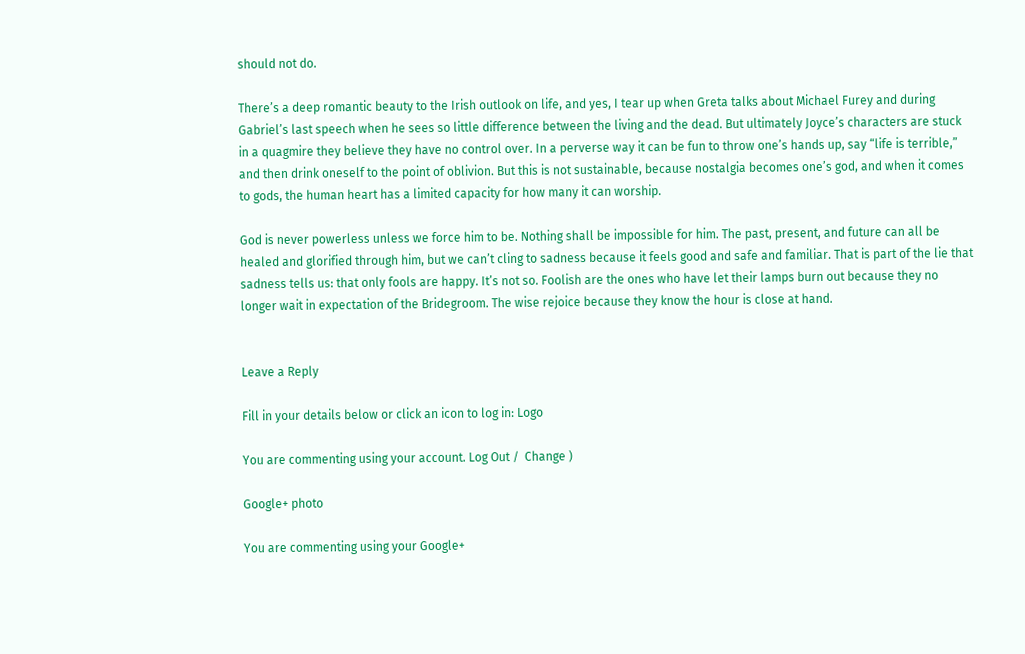should not do.

There’s a deep romantic beauty to the Irish outlook on life, and yes, I tear up when Greta talks about Michael Furey and during Gabriel’s last speech when he sees so little difference between the living and the dead. But ultimately Joyce’s characters are stuck in a quagmire they believe they have no control over. In a perverse way it can be fun to throw one’s hands up, say “life is terrible,” and then drink oneself to the point of oblivion. But this is not sustainable, because nostalgia becomes one’s god, and when it comes to gods, the human heart has a limited capacity for how many it can worship.

God is never powerless unless we force him to be. Nothing shall be impossible for him. The past, present, and future can all be healed and glorified through him, but we can’t cling to sadness because it feels good and safe and familiar. That is part of the lie that sadness tells us: that only fools are happy. It’s not so. Foolish are the ones who have let their lamps burn out because they no longer wait in expectation of the Bridegroom. The wise rejoice because they know the hour is close at hand.


Leave a Reply

Fill in your details below or click an icon to log in: Logo

You are commenting using your account. Log Out /  Change )

Google+ photo

You are commenting using your Google+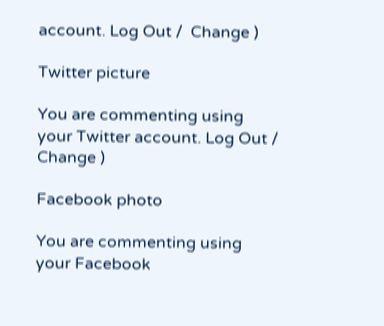account. Log Out /  Change )

Twitter picture

You are commenting using your Twitter account. Log Out /  Change )

Facebook photo

You are commenting using your Facebook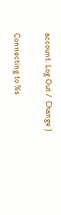account. Log Out /  Change )

Connecting to %s